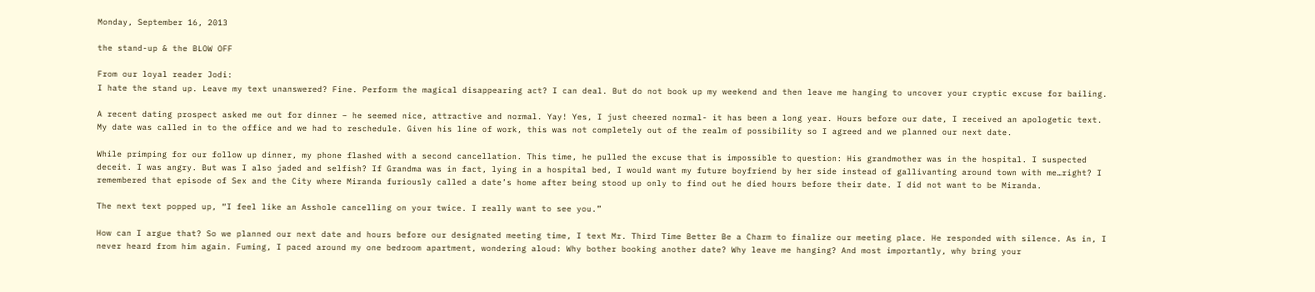Monday, September 16, 2013

the stand-up & the BLOW OFF

From our loyal reader Jodi:
I hate the stand up. Leave my text unanswered? Fine. Perform the magical disappearing act? I can deal. But do not book up my weekend and then leave me hanging to uncover your cryptic excuse for bailing.

A recent dating prospect asked me out for dinner – he seemed nice, attractive and normal. Yay! Yes, I just cheered normal- it has been a long year. Hours before our date, I received an apologetic text. My date was called in to the office and we had to reschedule. Given his line of work, this was not completely out of the realm of possibility so I agreed and we planned our next date.

While primping for our follow up dinner, my phone flashed with a second cancellation. This time, he pulled the excuse that is impossible to question: His grandmother was in the hospital. I suspected deceit. I was angry. But was I also jaded and selfish? If Grandma was in fact, lying in a hospital bed, I would want my future boyfriend by her side instead of gallivanting around town with me…right? I remembered that episode of Sex and the City where Miranda furiously called a date’s home after being stood up only to find out he died hours before their date. I did not want to be Miranda.

The next text popped up, “I feel like an Asshole cancelling on your twice. I really want to see you.”

How can I argue that? So we planned our next date and hours before our designated meeting time, I text Mr. Third Time Better Be a Charm to finalize our meeting place. He responded with silence. As in, I never heard from him again. Fuming, I paced around my one bedroom apartment, wondering aloud: Why bother booking another date? Why leave me hanging? And most importantly, why bring your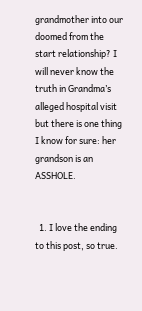grandmother into our doomed from the start relationship? I will never know the truth in Grandma’s alleged hospital visit but there is one thing I know for sure: her grandson is an ASSHOLE.


  1. I love the ending to this post, so true.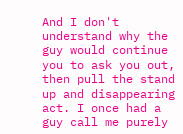And I don't understand why the guy would continue you to ask you out, then pull the stand up and disappearing act. I once had a guy call me purely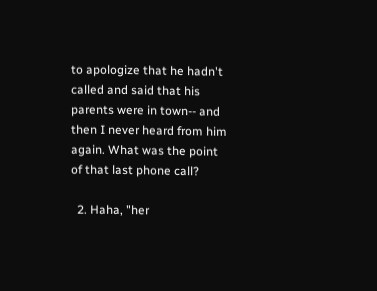to apologize that he hadn't called and said that his parents were in town-- and then I never heard from him again. What was the point of that last phone call?

  2. Haha, "her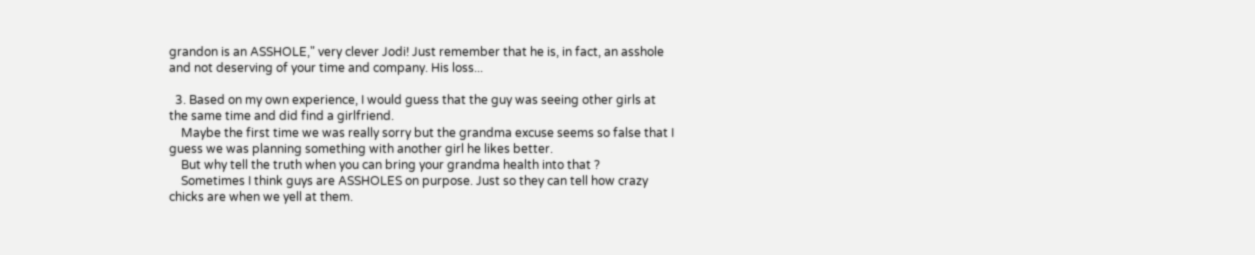grandon is an ASSHOLE," very clever Jodi! Just remember that he is, in fact, an asshole and not deserving of your time and company. His loss...

  3. Based on my own experience, I would guess that the guy was seeing other girls at the same time and did find a girlfriend.
    Maybe the first time we was really sorry but the grandma excuse seems so false that I guess we was planning something with another girl he likes better.
    But why tell the truth when you can bring your grandma health into that ?
    Sometimes I think guys are ASSHOLES on purpose. Just so they can tell how crazy chicks are when we yell at them.